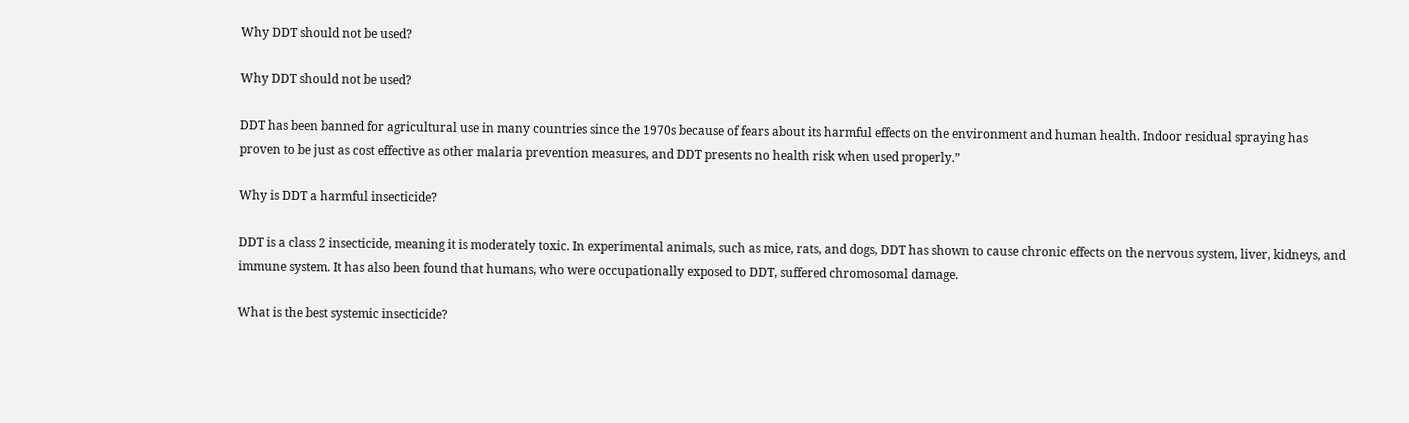Why DDT should not be used?

Why DDT should not be used?

DDT has been banned for agricultural use in many countries since the 1970s because of fears about its harmful effects on the environment and human health. Indoor residual spraying has proven to be just as cost effective as other malaria prevention measures, and DDT presents no health risk when used properly.”

Why is DDT a harmful insecticide?

DDT is a class 2 insecticide, meaning it is moderately toxic. In experimental animals, such as mice, rats, and dogs, DDT has shown to cause chronic effects on the nervous system, liver, kidneys, and immune system. It has also been found that humans, who were occupationally exposed to DDT, suffered chromosomal damage.

What is the best systemic insecticide?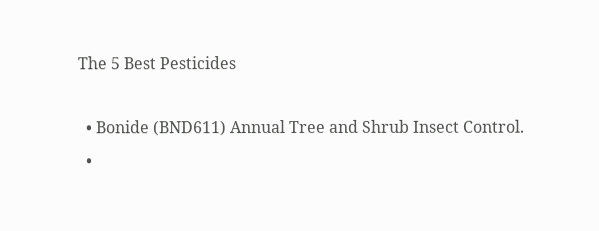The 5 Best Pesticides

  • Bonide (BND611) Annual Tree and Shrub Insect Control.
  •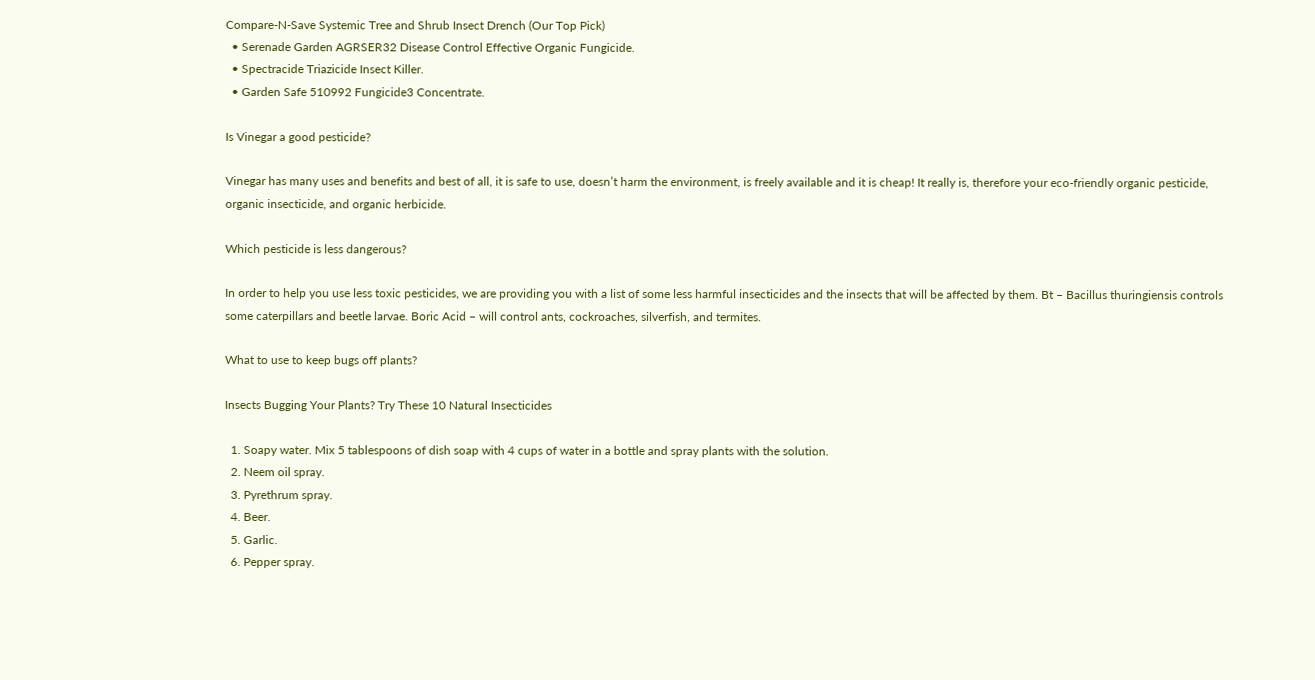Compare-N-Save Systemic Tree and Shrub Insect Drench (Our Top Pick)
  • Serenade Garden AGRSER32 Disease Control Effective Organic Fungicide.
  • Spectracide Triazicide Insect Killer.
  • Garden Safe 510992 Fungicide3 Concentrate.

Is Vinegar a good pesticide?

Vinegar has many uses and benefits and best of all, it is safe to use, doesn’t harm the environment, is freely available and it is cheap! It really is, therefore your eco-friendly organic pesticide, organic insecticide, and organic herbicide.

Which pesticide is less dangerous?

In order to help you use less toxic pesticides, we are providing you with a list of some less harmful insecticides and the insects that will be affected by them. Bt – Bacillus thuringiensis controls some caterpillars and beetle larvae. Boric Acid – will control ants, cockroaches, silverfish, and termites.

What to use to keep bugs off plants?

Insects Bugging Your Plants? Try These 10 Natural Insecticides

  1. Soapy water. Mix 5 tablespoons of dish soap with 4 cups of water in a bottle and spray plants with the solution.
  2. Neem oil spray.
  3. Pyrethrum spray.
  4. Beer.
  5. Garlic.
  6. Pepper spray.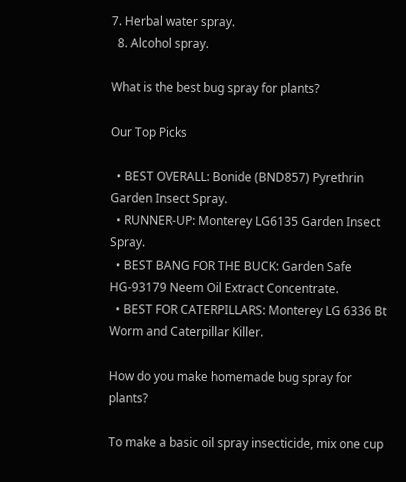7. Herbal water spray.
  8. Alcohol spray.

What is the best bug spray for plants?

Our Top Picks

  • BEST OVERALL: Bonide (BND857) Pyrethrin Garden Insect Spray.
  • RUNNER-UP: Monterey LG6135 Garden Insect Spray.
  • BEST BANG FOR THE BUCK: Garden Safe HG-93179 Neem Oil Extract Concentrate.
  • BEST FOR CATERPILLARS: Monterey LG 6336 Bt Worm and Caterpillar Killer.

How do you make homemade bug spray for plants?

To make a basic oil spray insecticide, mix one cup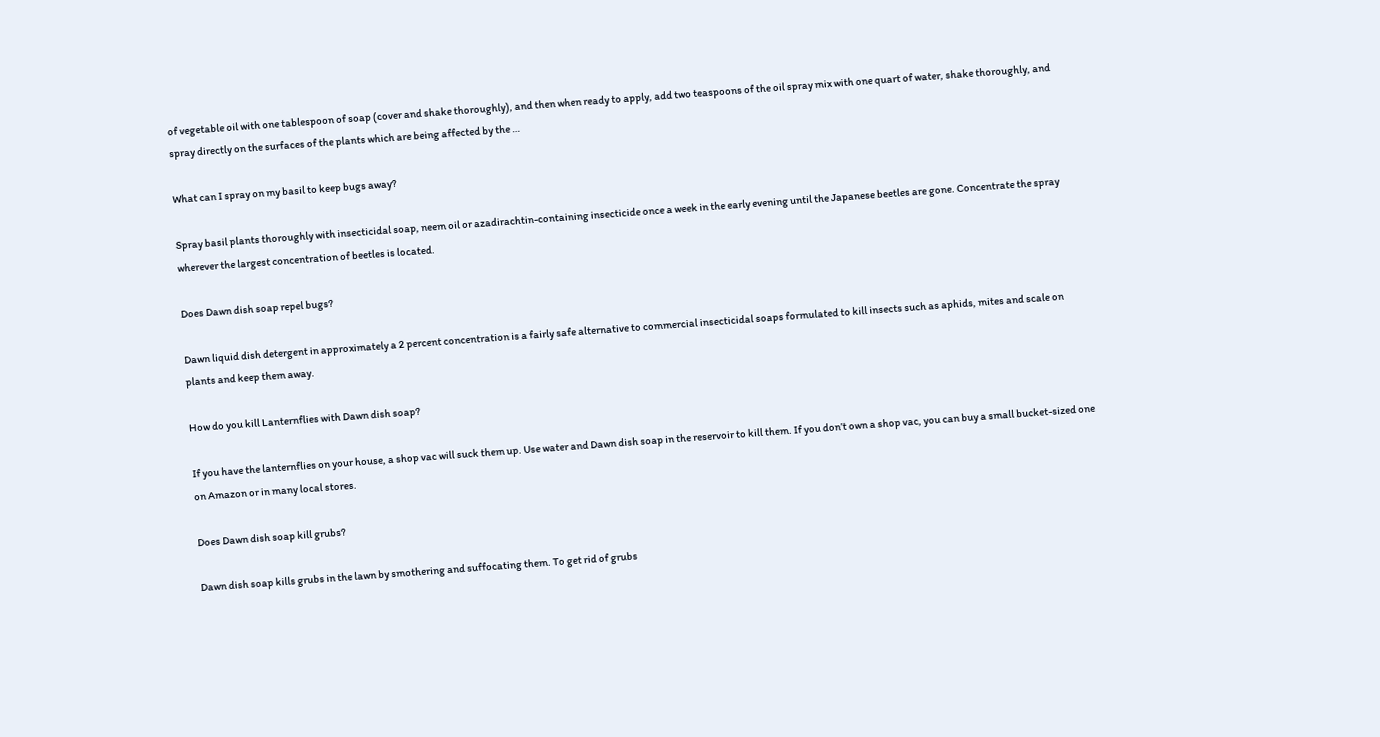of vegetable oil with one tablespoon of soap (cover and shake thoroughly), and then when ready to apply, add two teaspoons of the oil spray mix with one quart of water, shake thoroughly, and spray directly on the surfaces of the plants which are being affected by the …

What can I spray on my basil to keep bugs away?

Spray basil plants thoroughly with insecticidal soap, neem oil or azadirachtin-containing insecticide once a week in the early evening until the Japanese beetles are gone. Concentrate the spray wherever the largest concentration of beetles is located.

Does Dawn dish soap repel bugs?

Dawn liquid dish detergent in approximately a 2 percent concentration is a fairly safe alternative to commercial insecticidal soaps formulated to kill insects such as aphids, mites and scale on plants and keep them away.

How do you kill Lanternflies with Dawn dish soap?

If you have the lanternflies on your house, a shop vac will suck them up. Use water and Dawn dish soap in the reservoir to kill them. If you don’t own a shop vac, you can buy a small bucket-sized one on Amazon or in many local stores.

Does Dawn dish soap kill grubs?

Dawn dish soap kills grubs in the lawn by smothering and suffocating them. To get rid of grubs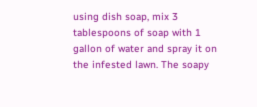using dish soap, mix 3 tablespoons of soap with 1 gallon of water and spray it on the infested lawn. The soapy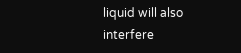liquid will also interfere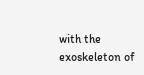with the exoskeleton of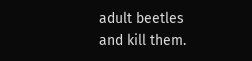adult beetles and kill them.